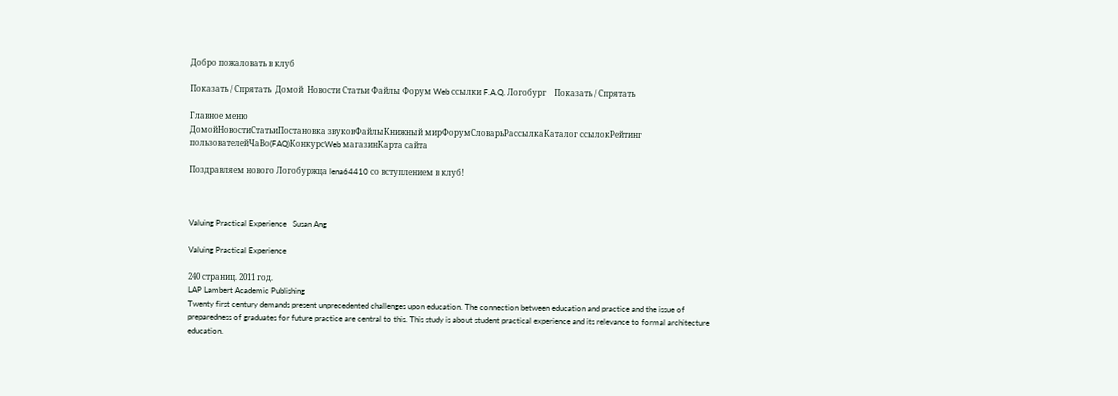Добро пожаловать в клуб

Показать / Спрятать  Домой  Новости Статьи Файлы Форум Web ссылки F.A.Q. Логобург    Показать / Спрятать

Главное меню
ДомойНовостиСтатьиПостановка звуковФайлыКнижный мирФорумСловарьРассылкаКаталог ссылокРейтинг пользователейЧаВо(FAQ)КонкурсWeb магазинКарта сайта

Поздравляем нового Логобуржца lena64410 со вступлением в клуб!



Valuing Practical Experience   Susan Ang

Valuing Practical Experience

240 страниц. 2011 год.
LAP Lambert Academic Publishing
Twenty first century demands present unprecedented challenges upon education. The connection between education and practice and the issue of preparedness of graduates for future practice are central to this. This study is about student practical experience and its relevance to formal architecture education.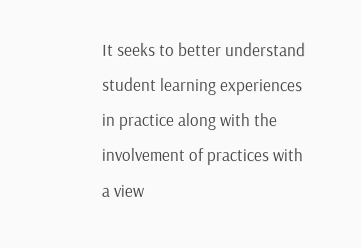It seeks to better understand student learning experiences in practice along with the involvement of practices with a view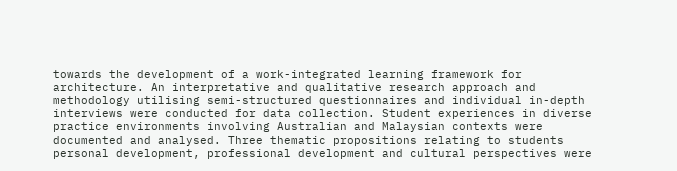towards the development of a work-integrated learning framework for architecture. An interpretative and qualitative research approach and methodology utilising semi-structured questionnaires and individual in-depth interviews were conducted for data collection. Student experiences in diverse practice environments involving Australian and Malaysian contexts were documented and analysed. Three thematic propositions relating to students personal development, professional development and cultural perspectives were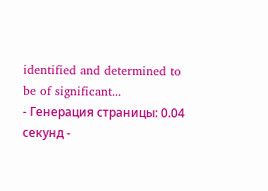identified and determined to be of significant...
- Генерация страницы: 0.04 секунд -